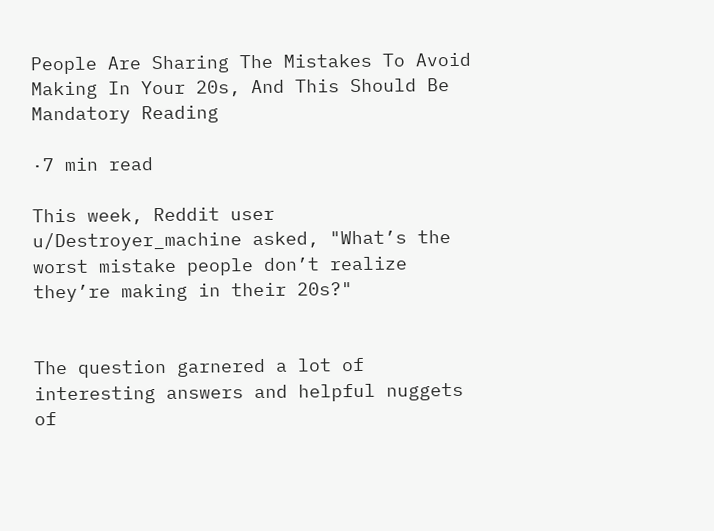People Are Sharing The Mistakes To Avoid Making In Your 20s, And This Should Be Mandatory Reading

·7 min read

This week, Reddit user u/Destroyer_machine asked, "What’s the worst mistake people don’t realize they’re making in their 20s?"


The question garnered a lot of interesting answers and helpful nuggets of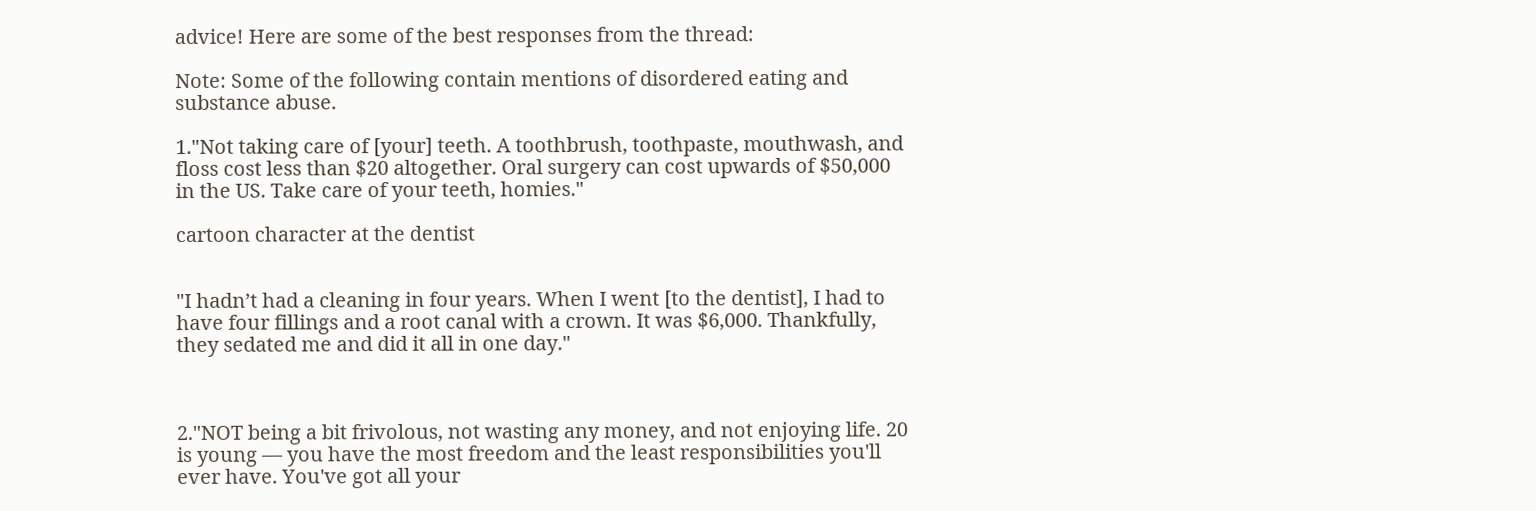advice! Here are some of the best responses from the thread:

Note: Some of the following contain mentions of disordered eating and substance abuse.

1."Not taking care of [your] teeth. A toothbrush, toothpaste, mouthwash, and floss cost less than $20 altogether. Oral surgery can cost upwards of $50,000 in the US. Take care of your teeth, homies."

cartoon character at the dentist


"I hadn’t had a cleaning in four years. When I went [to the dentist], I had to have four fillings and a root canal with a crown. It was $6,000. Thankfully, they sedated me and did it all in one day."



2."NOT being a bit frivolous, not wasting any money, and not enjoying life. 20 is young — you have the most freedom and the least responsibilities you'll ever have. You've got all your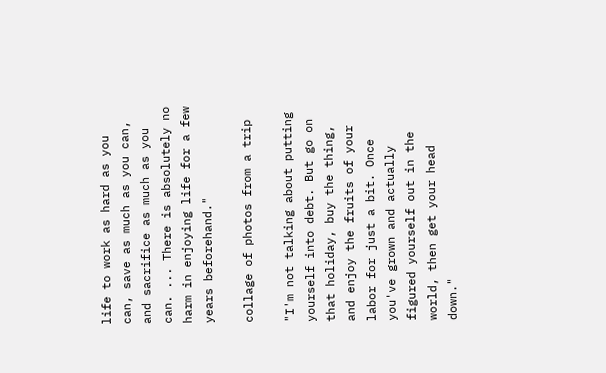life to work as hard as you can, save as much as you can, and sacrifice as much as you can. ... There is absolutely no harm in enjoying life for a few years beforehand."

collage of photos from a trip

"I'm not talking about putting yourself into debt. But go on that holiday, buy the thing, and enjoy the fruits of your labor for just a bit. Once you've grown and actually figured yourself out in the world, then get your head down."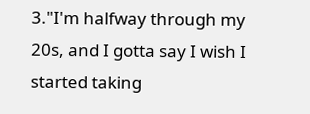3."I'm halfway through my 20s, and I gotta say I wish I started taking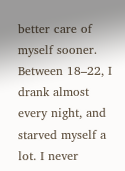better care of myself sooner. Between 18–22, I drank almost every night, and starved myself a lot. I never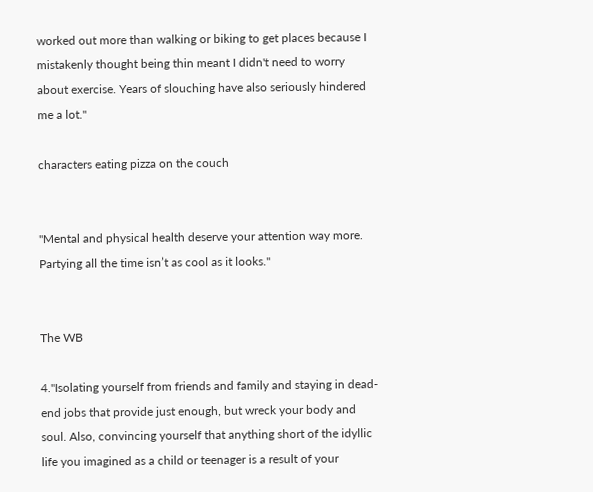worked out more than walking or biking to get places because I mistakenly thought being thin meant I didn't need to worry about exercise. Years of slouching have also seriously hindered me a lot."

characters eating pizza on the couch


"Mental and physical health deserve your attention way more. Partying all the time isn’t as cool as it looks."


The WB

4."Isolating yourself from friends and family and staying in dead-end jobs that provide just enough, but wreck your body and soul. Also, convincing yourself that anything short of the idyllic life you imagined as a child or teenager is a result of your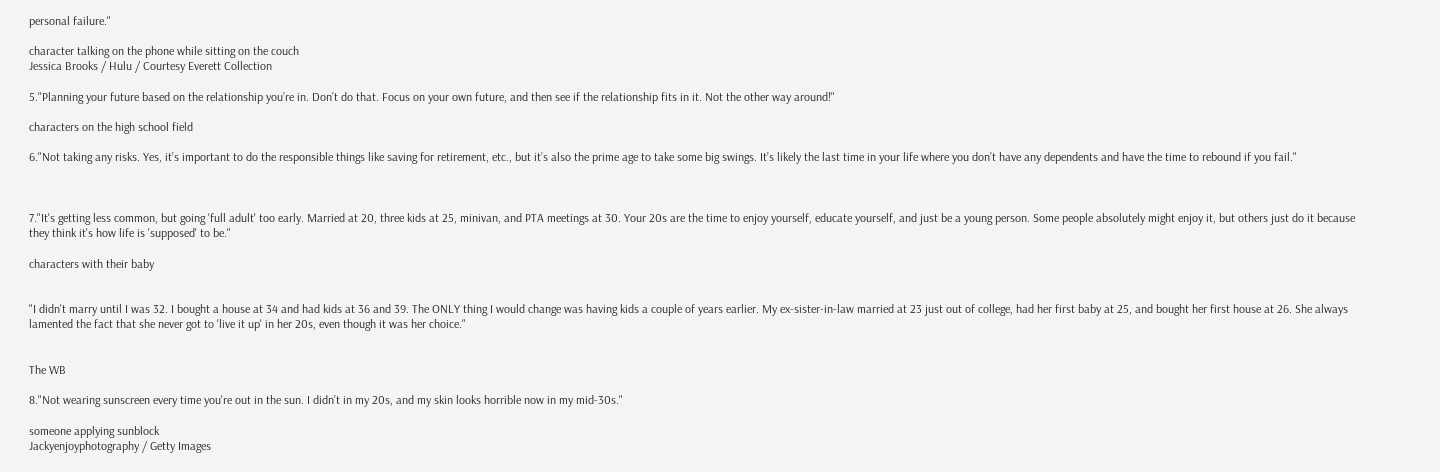personal failure."

character talking on the phone while sitting on the couch
Jessica Brooks / Hulu / Courtesy Everett Collection

5."Planning your future based on the relationship you’re in. Don’t do that. Focus on your own future, and then see if the relationship fits in it. Not the other way around!"

characters on the high school field

6."Not taking any risks. Yes, it’s important to do the responsible things like saving for retirement, etc., but it’s also the prime age to take some big swings. It’s likely the last time in your life where you don’t have any dependents and have the time to rebound if you fail."



7."It's getting less common, but going 'full adult' too early. Married at 20, three kids at 25, minivan, and PTA meetings at 30. Your 20s are the time to enjoy yourself, educate yourself, and just be a young person. Some people absolutely might enjoy it, but others just do it because they think it's how life is 'supposed' to be."

characters with their baby


"I didn't marry until I was 32. I bought a house at 34 and had kids at 36 and 39. The ONLY thing I would change was having kids a couple of years earlier. My ex-sister-in-law married at 23 just out of college, had her first baby at 25, and bought her first house at 26. She always lamented the fact that she never got to 'live it up' in her 20s, even though it was her choice."


The WB

8."Not wearing sunscreen every time you're out in the sun. I didn’t in my 20s, and my skin looks horrible now in my mid-30s."

someone applying sunblock
Jackyenjoyphotography / Getty Images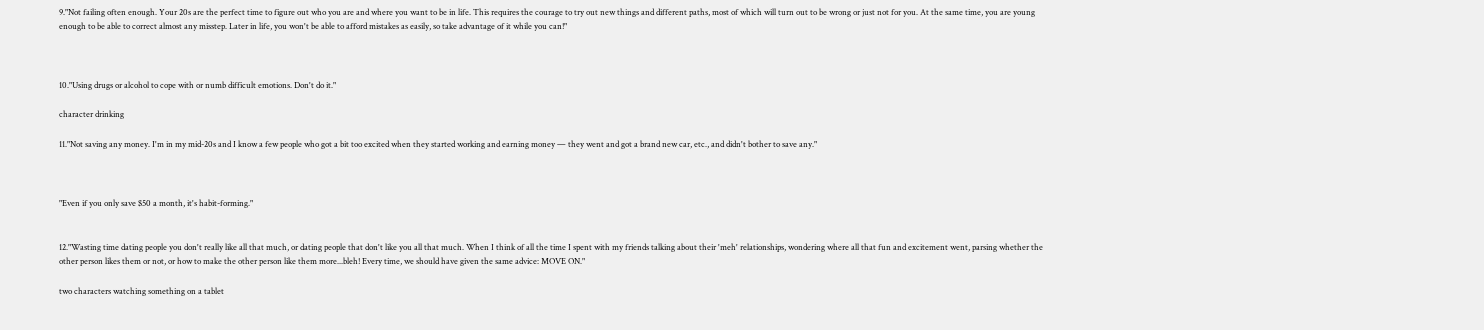9."Not failing often enough. Your 20s are the perfect time to figure out who you are and where you want to be in life. This requires the courage to try out new things and different paths, most of which will turn out to be wrong or just not for you. At the same time, you are young enough to be able to correct almost any misstep. Later in life, you won't be able to afford mistakes as easily, so take advantage of it while you can!"



10."Using drugs or alcohol to cope with or numb difficult emotions. Don't do it."

character drinking

11."Not saving any money. I'm in my mid-20s and I know a few people who got a bit too excited when they started working and earning money — they went and got a brand new car, etc., and didn't bother to save any."



"Even if you only save $50 a month, it's habit-forming."


12."Wasting time dating people you don't really like all that much, or dating people that don't like you all that much. When I think of all the time I spent with my friends talking about their 'meh' relationships, wondering where all that fun and excitement went, parsing whether the other person likes them or not, or how to make the other person like them more...bleh! Every time, we should have given the same advice: MOVE ON."

two characters watching something on a tablet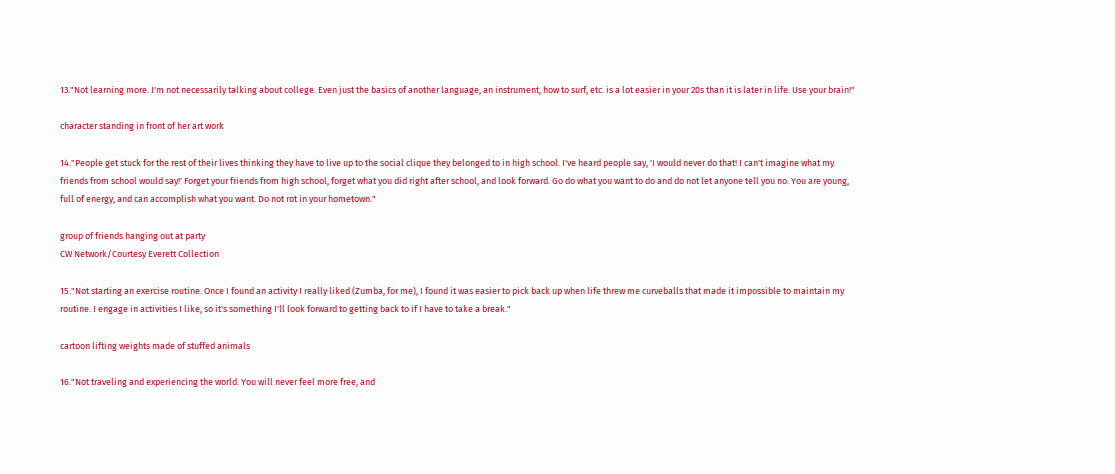13."Not learning more. I'm not necessarily talking about college. Even just the basics of another language, an instrument, how to surf, etc. is a lot easier in your 20s than it is later in life. Use your brain!"

character standing in front of her art work

14."People get stuck for the rest of their lives thinking they have to live up to the social clique they belonged to in high school. I've heard people say, 'I would never do that! I can't imagine what my friends from school would say!' Forget your friends from high school, forget what you did right after school, and look forward. Go do what you want to do and do not let anyone tell you no. You are young, full of energy, and can accomplish what you want. Do not rot in your hometown."

group of friends hanging out at party
CW Network/Courtesy Everett Collection

15."Not starting an exercise routine. Once I found an activity I really liked (Zumba, for me), I found it was easier to pick back up when life threw me curveballs that made it impossible to maintain my routine. I engage in activities I like, so it's something I'll look forward to getting back to if I have to take a break."

cartoon lifting weights made of stuffed animals

16."Not traveling and experiencing the world. You will never feel more free, and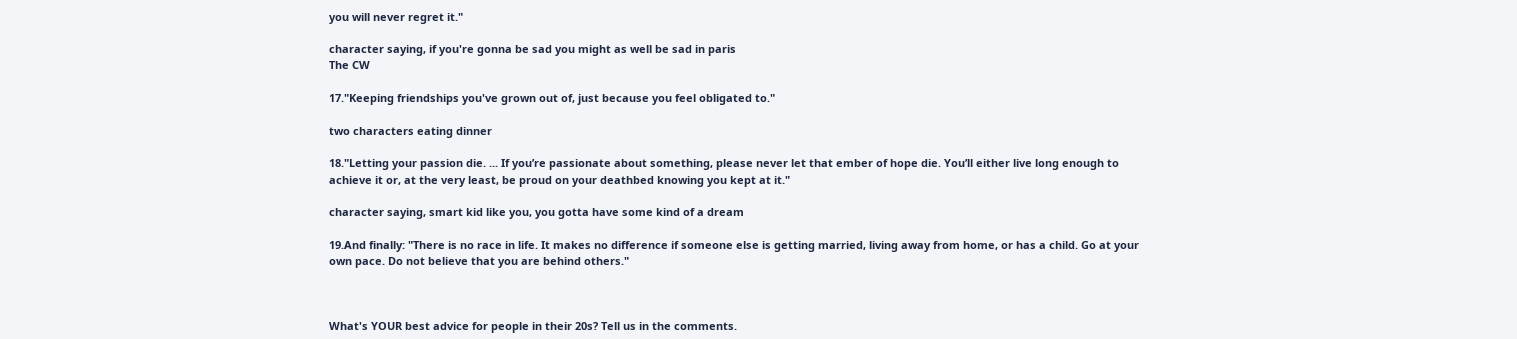you will never regret it."

character saying, if you're gonna be sad you might as well be sad in paris
The CW

17."Keeping friendships you've grown out of, just because you feel obligated to."

two characters eating dinner

18."Letting your passion die. ... If you’re passionate about something, please never let that ember of hope die. You’ll either live long enough to achieve it or, at the very least, be proud on your deathbed knowing you kept at it."

character saying, smart kid like you, you gotta have some kind of a dream

19.And finally: "There is no race in life. It makes no difference if someone else is getting married, living away from home, or has a child. Go at your own pace. Do not believe that you are behind others."



What's YOUR best advice for people in their 20s? Tell us in the comments.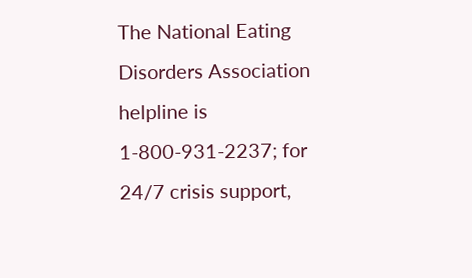The National Eating Disorders Association helpline is 1-800-931-2237; for 24/7 crisis support,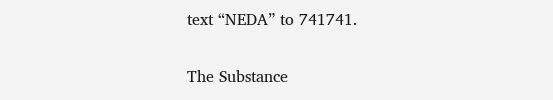text “NEDA” to 741741.

The Substance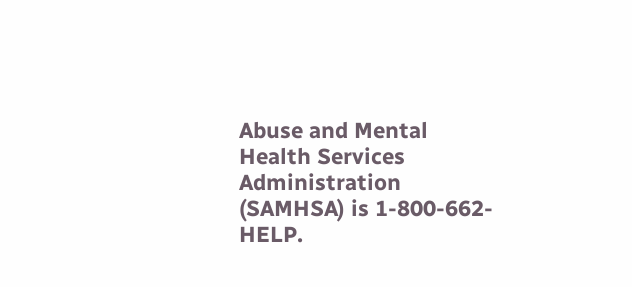Abuse and Mental Health Services Administration (SAMHSA) is 1-800-662-HELP.